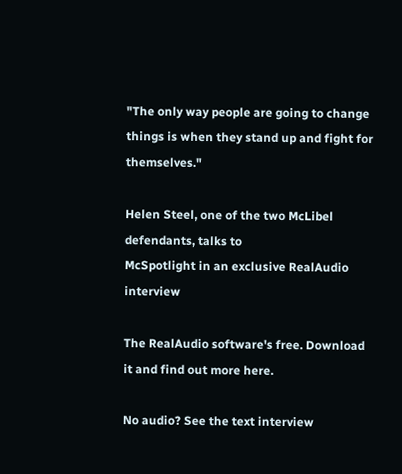"The only way people are going to change things is when they stand up and fight for themselves."

Helen Steel, one of the two McLibel defendants, talks to
McSpotlight in an exclusive RealAudio interview

The RealAudio software's free. Download it and find out more here.

No audio? See the text interview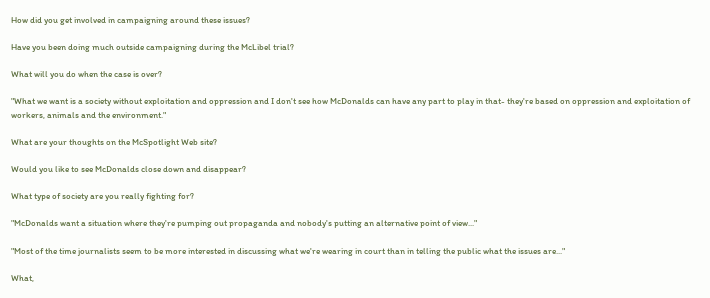How did you get involved in campaigning around these issues?

Have you been doing much outside campaigning during the McLibel trial?

What will you do when the case is over?

"What we want is a society without exploitation and oppression and I don't see how McDonalds can have any part to play in that- they're based on oppression and exploitation of workers, animals and the environment."

What are your thoughts on the McSpotlight Web site?

Would you like to see McDonalds close down and disappear?

What type of society are you really fighting for?

"McDonalds want a situation where they're pumping out propaganda and nobody's putting an alternative point of view..."

"Most of the time journalists seem to be more interested in discussing what we're wearing in court than in telling the public what the issues are..."

What,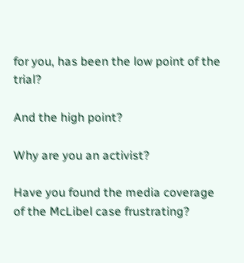for you, has been the low point of the trial?

And the high point?

Why are you an activist?

Have you found the media coverage of the McLibel case frustrating?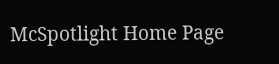McSpotlight Home Page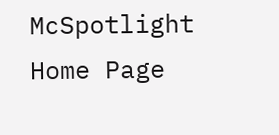McSpotlight Home Page